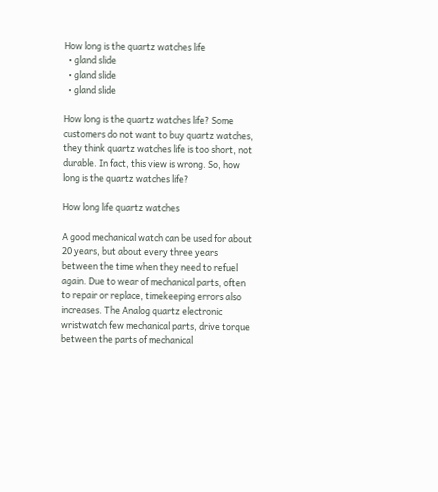How long is the quartz watches life
  • gland slide
  • gland slide
  • gland slide

How long is the quartz watches life? Some customers do not want to buy quartz watches, they think quartz watches life is too short, not durable. In fact, this view is wrong. So, how long is the quartz watches life?

How long life quartz watches

A good mechanical watch can be used for about 20 years, but about every three years between the time when they need to refuel again. Due to wear of mechanical parts, often to repair or replace, timekeeping errors also increases. The Analog quartz electronic wristwatch few mechanical parts, drive torque between the parts of mechanical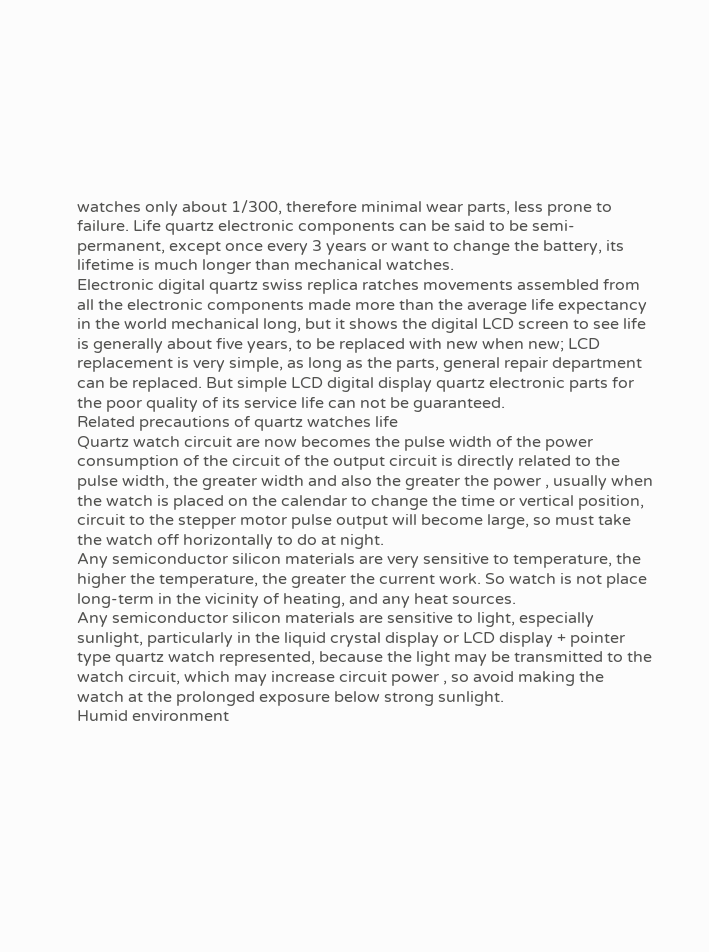watches only about 1/300, therefore minimal wear parts, less prone to failure. Life quartz electronic components can be said to be semi-permanent, except once every 3 years or want to change the battery, its lifetime is much longer than mechanical watches.
Electronic digital quartz swiss replica ratches movements assembled from all the electronic components made more than the average life expectancy in the world mechanical long, but it shows the digital LCD screen to see life is generally about five years, to be replaced with new when new; LCD replacement is very simple, as long as the parts, general repair department can be replaced. But simple LCD digital display quartz electronic parts for the poor quality of its service life can not be guaranteed.
Related precautions of quartz watches life
Quartz watch circuit are now becomes the pulse width of the power consumption of the circuit of the output circuit is directly related to the pulse width, the greater width and also the greater the power , usually when the watch is placed on the calendar to change the time or vertical position, circuit to the stepper motor pulse output will become large, so must take the watch off horizontally to do at night.
Any semiconductor silicon materials are very sensitive to temperature, the higher the temperature, the greater the current work. So watch is not place long-term in the vicinity of heating, and any heat sources.
Any semiconductor silicon materials are sensitive to light, especially sunlight, particularly in the liquid crystal display or LCD display + pointer type quartz watch represented, because the light may be transmitted to the watch circuit, which may increase circuit power , so avoid making the watch at the prolonged exposure below strong sunlight.
Humid environment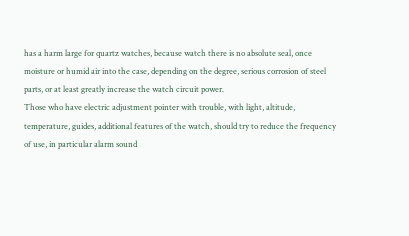has a harm large for quartz watches, because watch there is no absolute seal, once moisture or humid air into the case, depending on the degree, serious corrosion of steel parts, or at least greatly increase the watch circuit power.
Those who have electric adjustment pointer with trouble, with light, altitude, temperature, guides, additional features of the watch, should try to reduce the frequency of use, in particular alarm sound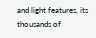and light features, its thousands of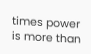times power is more than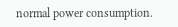normal power consumption.